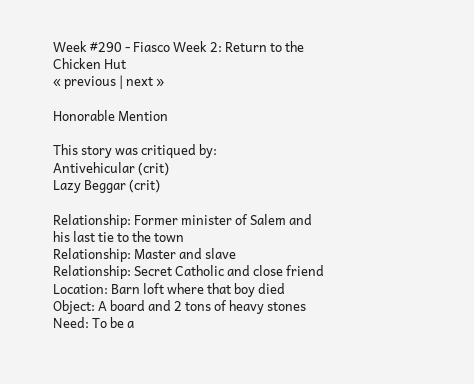Week #290 - Fiasco Week 2: Return to the Chicken Hut
« previous | next »

Honorable Mention

This story was critiqued by:
Antivehicular (crit)
Lazy Beggar (crit)

Relationship: Former minister of Salem and his last tie to the town
Relationship: Master and slave
Relationship: Secret Catholic and close friend
Location: Barn loft where that boy died
Object: A board and 2 tons of heavy stones
Need: To be a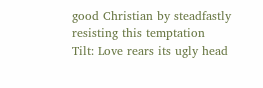good Christian by steadfastly resisting this temptation
Tilt: Love rears its ugly head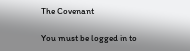The Covenant

You must be logged in to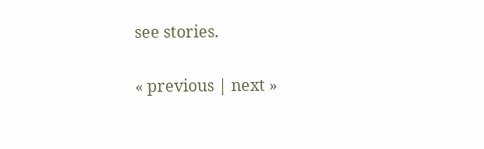see stories.

« previous | next »